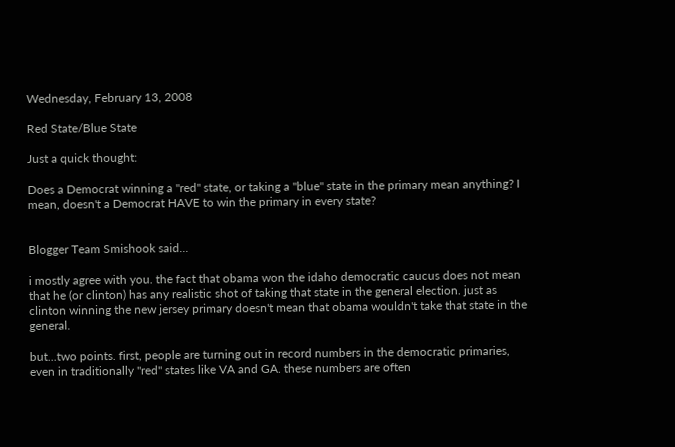Wednesday, February 13, 2008

Red State/Blue State

Just a quick thought:

Does a Democrat winning a "red" state, or taking a "blue" state in the primary mean anything? I mean, doesn't a Democrat HAVE to win the primary in every state?


Blogger Team Smishook said...

i mostly agree with you. the fact that obama won the idaho democratic caucus does not mean that he (or clinton) has any realistic shot of taking that state in the general election. just as clinton winning the new jersey primary doesn't mean that obama wouldn't take that state in the general.

but...two points. first, people are turning out in record numbers in the democratic primaries, even in traditionally "red" states like VA and GA. these numbers are often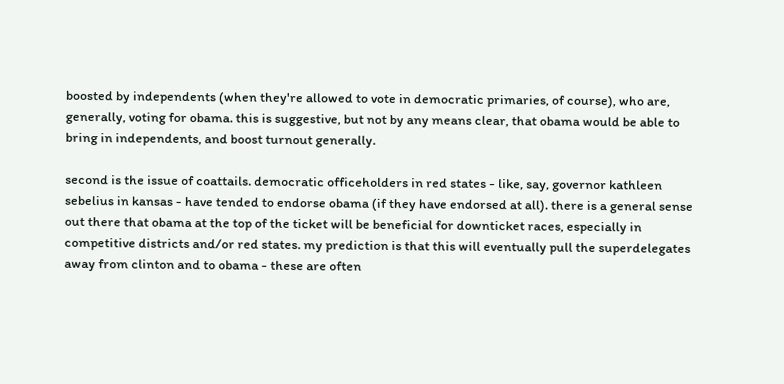boosted by independents (when they're allowed to vote in democratic primaries, of course), who are, generally, voting for obama. this is suggestive, but not by any means clear, that obama would be able to bring in independents, and boost turnout generally.

second is the issue of coattails. democratic officeholders in red states - like, say, governor kathleen sebelius in kansas - have tended to endorse obama (if they have endorsed at all). there is a general sense out there that obama at the top of the ticket will be beneficial for downticket races, especially in competitive districts and/or red states. my prediction is that this will eventually pull the superdelegates away from clinton and to obama - these are often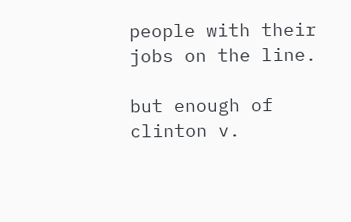people with their jobs on the line.

but enough of clinton v.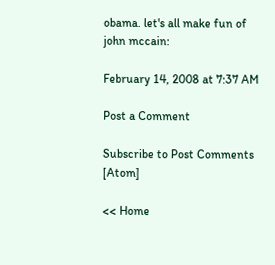obama. let's all make fun of john mccain:

February 14, 2008 at 7:37 AM

Post a Comment

Subscribe to Post Comments [Atom]

<< Home